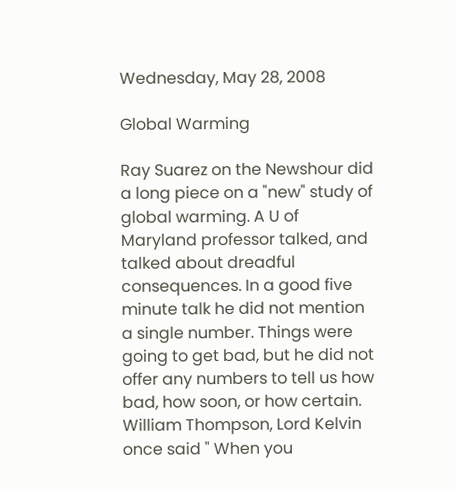Wednesday, May 28, 2008

Global Warming

Ray Suarez on the Newshour did a long piece on a "new" study of global warming. A U of Maryland professor talked, and talked about dreadful consequences. In a good five minute talk he did not mention a single number. Things were going to get bad, but he did not offer any numbers to tell us how bad, how soon, or how certain.
William Thompson, Lord Kelvin once said " When you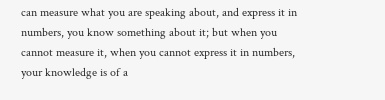can measure what you are speaking about, and express it in numbers, you know something about it; but when you cannot measure it, when you cannot express it in numbers, your knowledge is of a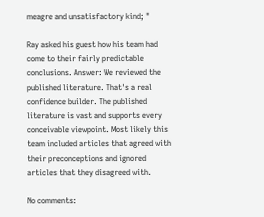meagre and unsatisfactory kind; "

Ray asked his guest how his team had come to their fairly predictable conclusions. Answer: We reviewed the published literature. That's a real confidence builder. The published literature is vast and supports every conceivable viewpoint. Most likely this team included articles that agreed with their preconceptions and ignored articles that they disagreed with.

No comments: